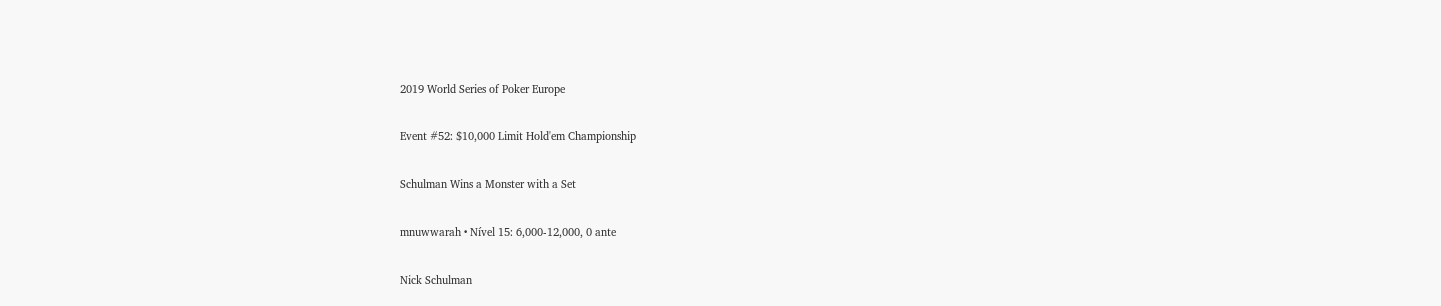2019 World Series of Poker Europe

Event #52: $10,000 Limit Hold'em Championship

Schulman Wins a Monster with a Set

mnuwwarah • Nível 15: 6,000-12,000, 0 ante

Nick Schulman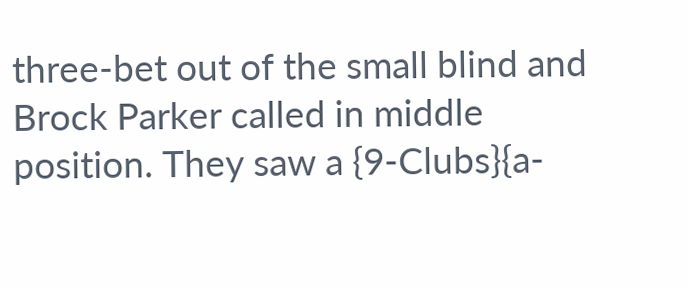three-bet out of the small blind and Brock Parker called in middle position. They saw a {9-Clubs}{a-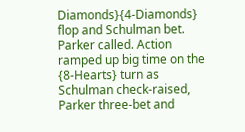Diamonds}{4-Diamonds} flop and Schulman bet. Parker called. Action ramped up big time on the {8-Hearts} turn as Schulman check-raised, Parker three-bet and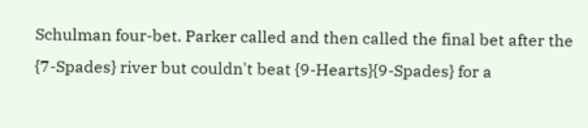Schulman four-bet. Parker called and then called the final bet after the {7-Spades} river but couldn't beat {9-Hearts}{9-Spades} for a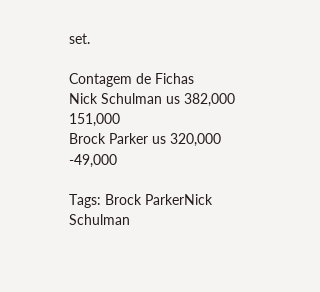set.

Contagem de Fichas
Nick Schulman us 382,000 151,000
Brock Parker us 320,000 -49,000

Tags: Brock ParkerNick Schulman